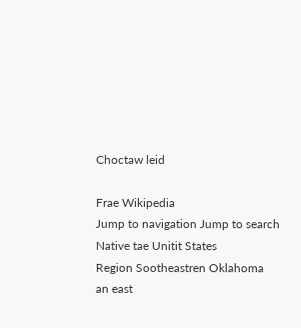Choctaw leid

Frae Wikipedia
Jump to navigation Jump to search
Native tae Unitit States
Region Sootheastren Oklahoma
an east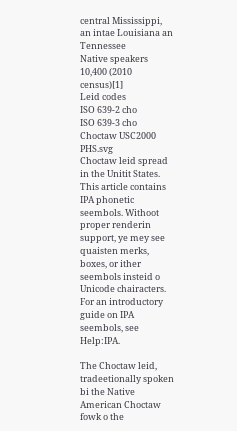central Mississippi,
an intae Louisiana an Tennessee
Native speakers
10,400 (2010 census)[1]
Leid codes
ISO 639-2 cho
ISO 639-3 cho
Choctaw USC2000 PHS.svg
Choctaw leid spread in the Unitit States.
This article contains IPA phonetic seembols. Withoot proper renderin support, ye mey see quaisten merks, boxes, or ither seembols insteid o Unicode chairacters. For an introductory guide on IPA seembols, see Help:IPA.

The Choctaw leid, tradeetionally spoken bi the Native American Choctaw fowk o the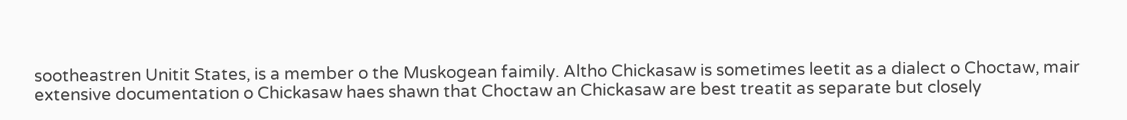sootheastren Unitit States, is a member o the Muskogean faimily. Altho Chickasaw is sometimes leetit as a dialect o Choctaw, mair extensive documentation o Chickasaw haes shawn that Choctaw an Chickasaw are best treatit as separate but closely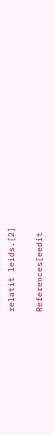relatit leids.[2]

References[eedit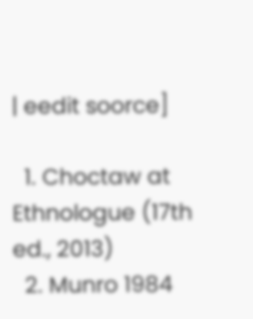| eedit soorce]

  1. Choctaw at Ethnologue (17th ed., 2013)
  2. Munro 1984